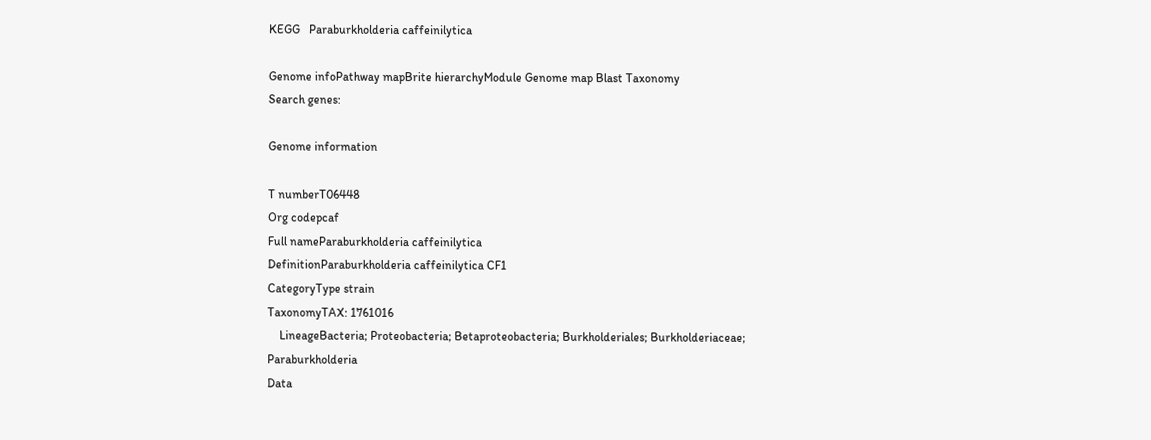KEGG   Paraburkholderia caffeinilytica

Genome infoPathway mapBrite hierarchyModule Genome map Blast Taxonomy
Search genes:

Genome information

T numberT06448
Org codepcaf
Full nameParaburkholderia caffeinilytica
DefinitionParaburkholderia caffeinilytica CF1
CategoryType strain
TaxonomyTAX: 1761016
    LineageBacteria; Proteobacteria; Betaproteobacteria; Burkholderiales; Burkholderiaceae; Paraburkholderia
Data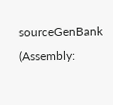sourceGenBank (Assembly: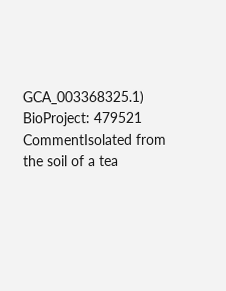GCA_003368325.1)
BioProject: 479521
CommentIsolated from the soil of a tea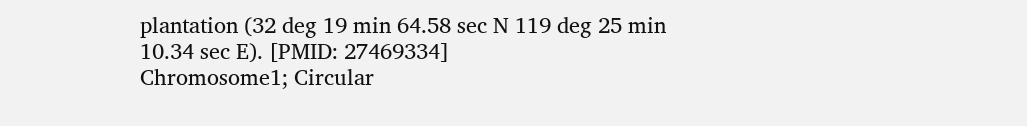plantation (32 deg 19 min 64.58 sec N 119 deg 25 min 10.34 sec E). [PMID: 27469334]
Chromosome1; Circular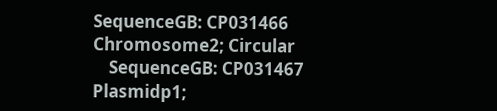SequenceGB: CP031466
Chromosome2; Circular
    SequenceGB: CP031467
Plasmidp1;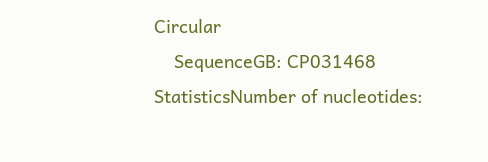Circular
    SequenceGB: CP031468
StatisticsNumber of nucleotides: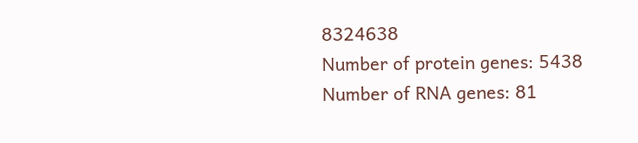8324638
Number of protein genes: 5438
Number of RNA genes: 81